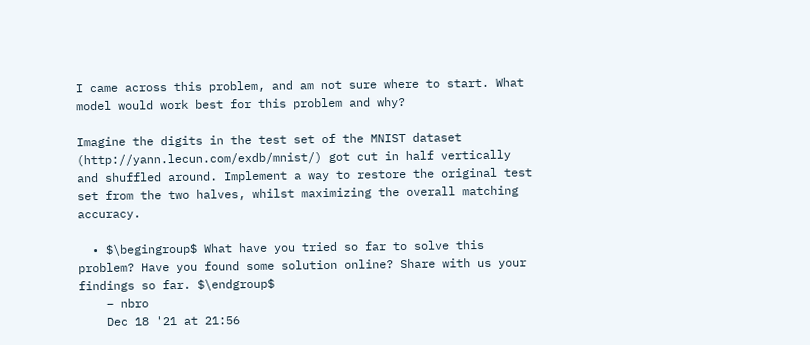I came across this problem, and am not sure where to start. What model would work best for this problem and why?

Imagine the digits in the test set of the MNIST dataset (http://yann.lecun.com/exdb/mnist/) got cut in half vertically and shuffled around. Implement a way to restore the original test set from the two halves, whilst maximizing the overall matching accuracy.

  • $\begingroup$ What have you tried so far to solve this problem? Have you found some solution online? Share with us your findings so far. $\endgroup$
    – nbro
    Dec 18 '21 at 21:56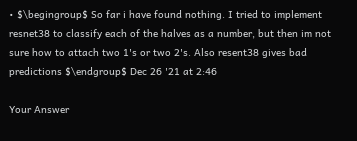• $\begingroup$ So far i have found nothing. I tried to implement resnet38 to classify each of the halves as a number, but then im not sure how to attach two 1's or two 2's. Also resent38 gives bad predictions $\endgroup$ Dec 26 '21 at 2:46

Your Answer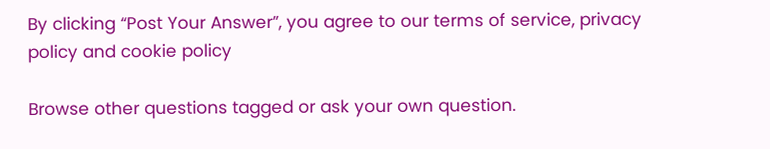By clicking “Post Your Answer”, you agree to our terms of service, privacy policy and cookie policy

Browse other questions tagged or ask your own question.